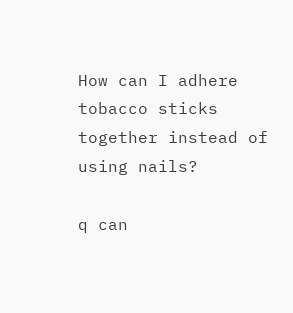How can I adhere tobacco sticks together instead of using nails?

q can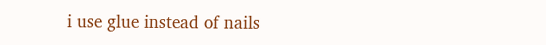i use glue instead of nails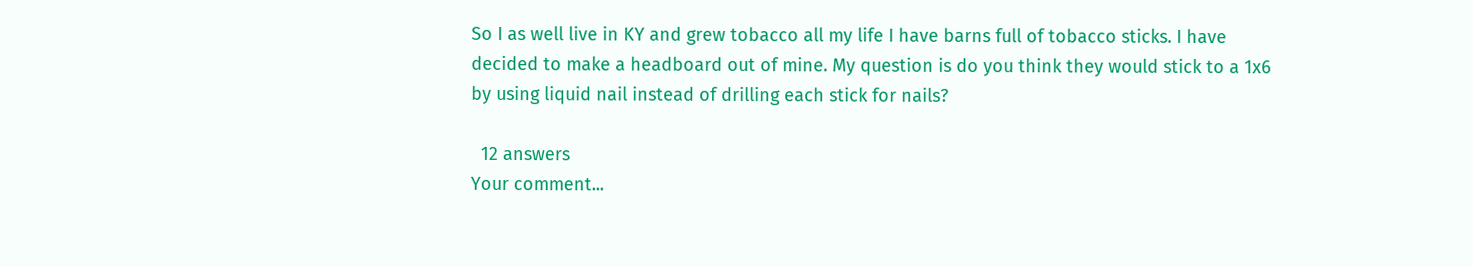So I as well live in KY and grew tobacco all my life I have barns full of tobacco sticks. I have decided to make a headboard out of mine. My question is do you think they would stick to a 1x6 by using liquid nail instead of drilling each stick for nails?

  12 answers
Your comment...